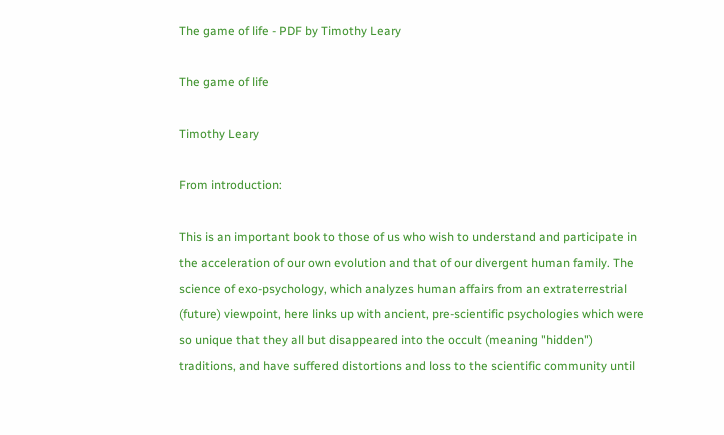The game of life - PDF by Timothy Leary

The game of life

Timothy Leary

From introduction:

This is an important book to those of us who wish to understand and participate in the acceleration of our own evolution and that of our divergent human family. The science of exo-psychology, which analyzes human affairs from an extraterrestrial (future) viewpoint, here links up with ancient, pre-scientific psychologies which were so unique that they all but disappeared into the occult (meaning "hidden") traditions, and have suffered distortions and loss to the scientific community until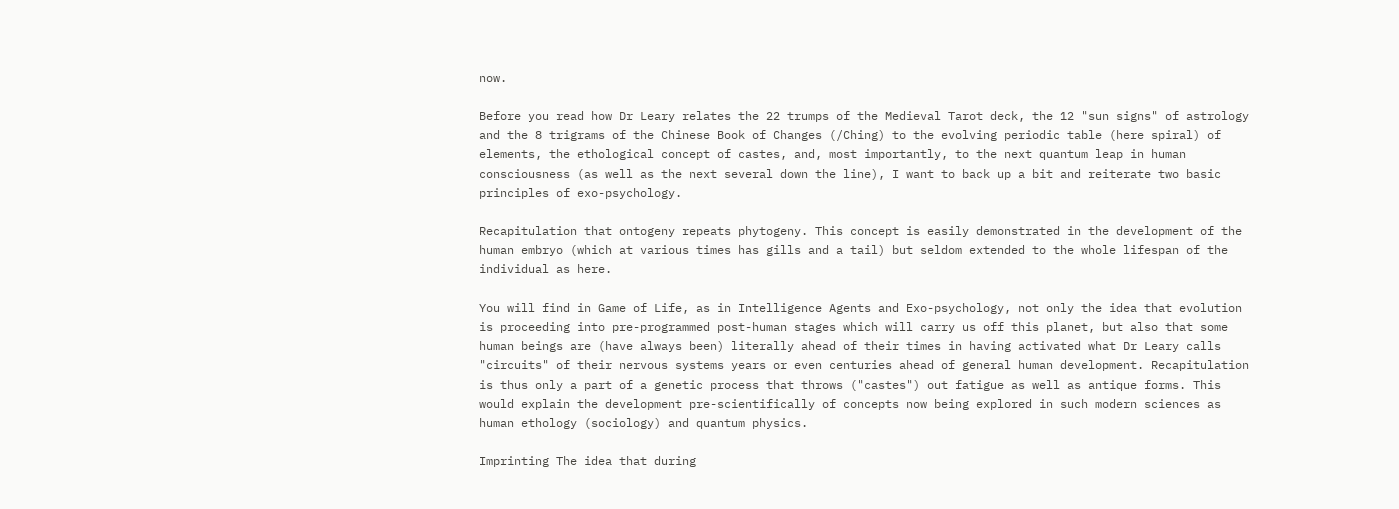now.

Before you read how Dr Leary relates the 22 trumps of the Medieval Tarot deck, the 12 "sun signs" of astrology and the 8 trigrams of the Chinese Book of Changes (/Ching) to the evolving periodic table (here spiral) of elements, the ethological concept of castes, and, most importantly, to the next quantum leap in human consciousness (as well as the next several down the line), I want to back up a bit and reiterate two basic principles of exo-psychology.

Recapitulation that ontogeny repeats phytogeny. This concept is easily demonstrated in the development of the human embryo (which at various times has gills and a tail) but seldom extended to the whole lifespan of the individual as here.

You will find in Game of Life, as in Intelligence Agents and Exo-psychology, not only the idea that evolution is proceeding into pre-programmed post-human stages which will carry us off this planet, but also that some human beings are (have always been) literally ahead of their times in having activated what Dr Leary calls "circuits" of their nervous systems years or even centuries ahead of general human development. Recapitulation is thus only a part of a genetic process that throws ("castes") out fatigue as well as antique forms. This would explain the development pre-scientifically of concepts now being explored in such modern sciences as human ethology (sociology) and quantum physics.

Imprinting The idea that during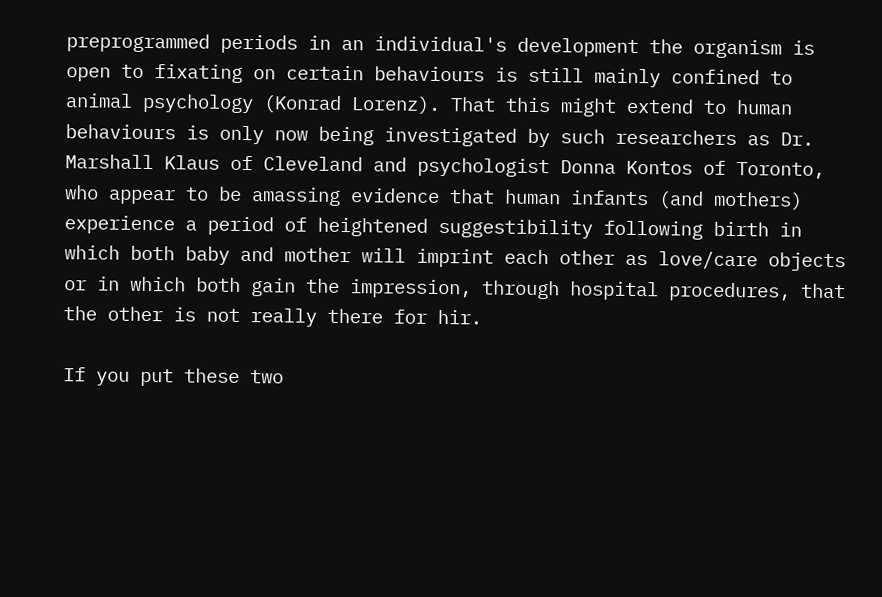preprogrammed periods in an individual's development the organism is open to fixating on certain behaviours is still mainly confined to animal psychology (Konrad Lorenz). That this might extend to human behaviours is only now being investigated by such researchers as Dr. Marshall Klaus of Cleveland and psychologist Donna Kontos of Toronto, who appear to be amassing evidence that human infants (and mothers) experience a period of heightened suggestibility following birth in which both baby and mother will imprint each other as love/care objects or in which both gain the impression, through hospital procedures, that the other is not really there for hir.

If you put these two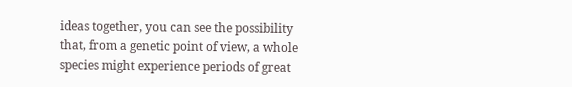ideas together, you can see the possibility that, from a genetic point of view, a whole species might experience periods of great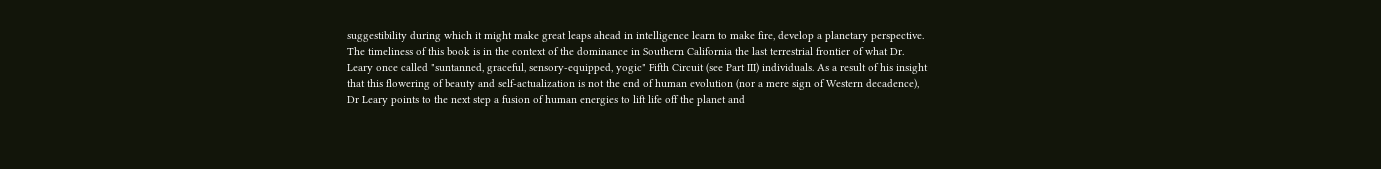suggestibility during which it might make great leaps ahead in intelligence learn to make fire, develop a planetary perspective. The timeliness of this book is in the context of the dominance in Southern California the last terrestrial frontier of what Dr. Leary once called "suntanned, graceful, sensory-equipped, yogic" Fifth Circuit (see Part III) individuals. As a result of his insight that this flowering of beauty and self-actualization is not the end of human evolution (nor a mere sign of Western decadence), Dr Leary points to the next step a fusion of human energies to lift life off the planet and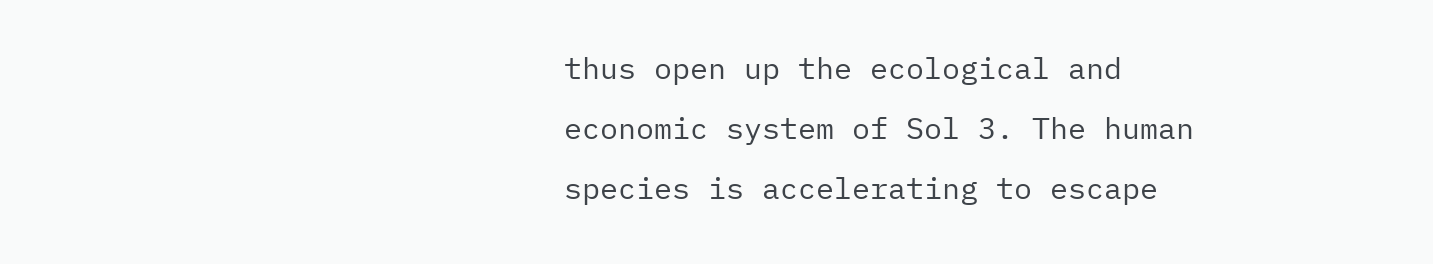thus open up the ecological and economic system of Sol 3. The human species is accelerating to escape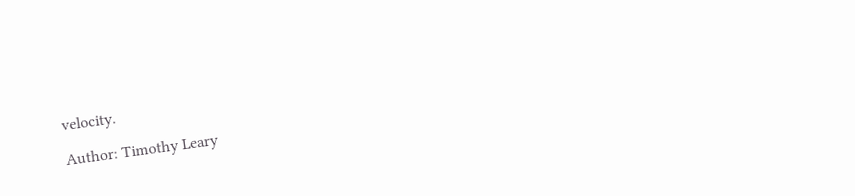velocity.

Author: Timothy Leary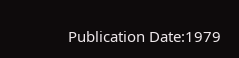Publication Date:1979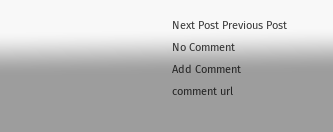Next Post Previous Post
No Comment
Add Comment
comment url